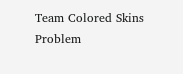Team Colored Skins Problem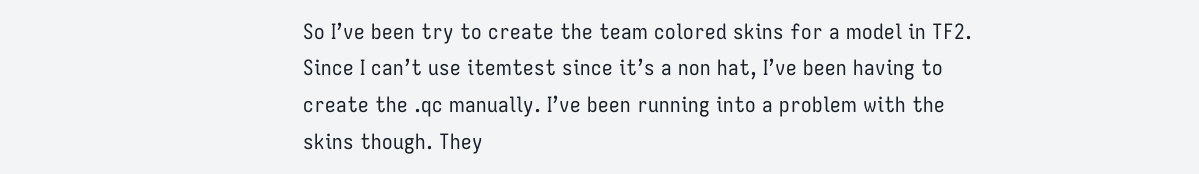So I’ve been try to create the team colored skins for a model in TF2. Since I can’t use itemtest since it’s a non hat, I’ve been having to create the .qc manually. I’ve been running into a problem with the skins though. They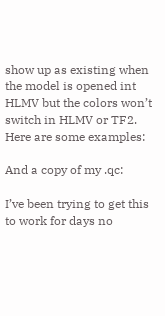show up as existing when the model is opened int HLMV but the colors won’t switch in HLMV or TF2. Here are some examples:

And a copy of my .qc:

I’ve been trying to get this to work for days no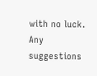with no luck. Any suggestions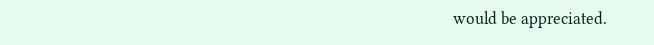would be appreciated.